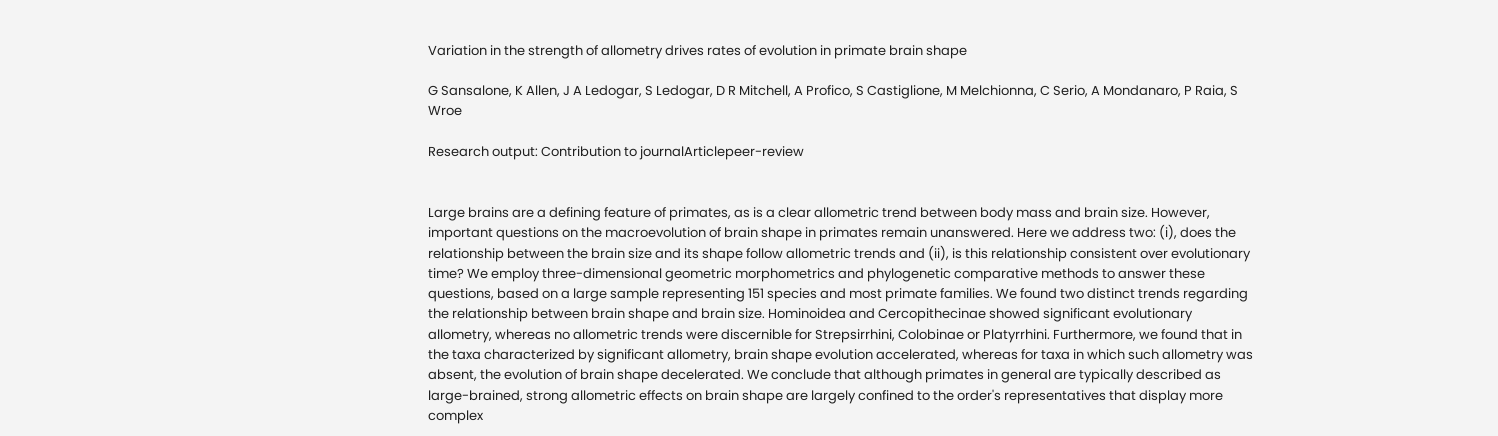Variation in the strength of allometry drives rates of evolution in primate brain shape

G Sansalone, K Allen, J A Ledogar, S Ledogar, D R Mitchell, A Profico, S Castiglione, M Melchionna, C Serio, A Mondanaro, P Raia, S Wroe

Research output: Contribution to journalArticlepeer-review


Large brains are a defining feature of primates, as is a clear allometric trend between body mass and brain size. However, important questions on the macroevolution of brain shape in primates remain unanswered. Here we address two: (i), does the relationship between the brain size and its shape follow allometric trends and (ii), is this relationship consistent over evolutionary time? We employ three-dimensional geometric morphometrics and phylogenetic comparative methods to answer these questions, based on a large sample representing 151 species and most primate families. We found two distinct trends regarding the relationship between brain shape and brain size. Hominoidea and Cercopithecinae showed significant evolutionary allometry, whereas no allometric trends were discernible for Strepsirrhini, Colobinae or Platyrrhini. Furthermore, we found that in the taxa characterized by significant allometry, brain shape evolution accelerated, whereas for taxa in which such allometry was absent, the evolution of brain shape decelerated. We conclude that although primates in general are typically described as large-brained, strong allometric effects on brain shape are largely confined to the order's representatives that display more complex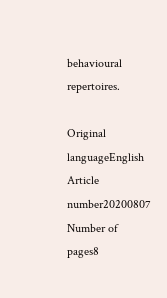behavioural repertoires.

Original languageEnglish
Article number20200807
Number of pages8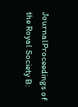JournalProceedings of the Royal Society B: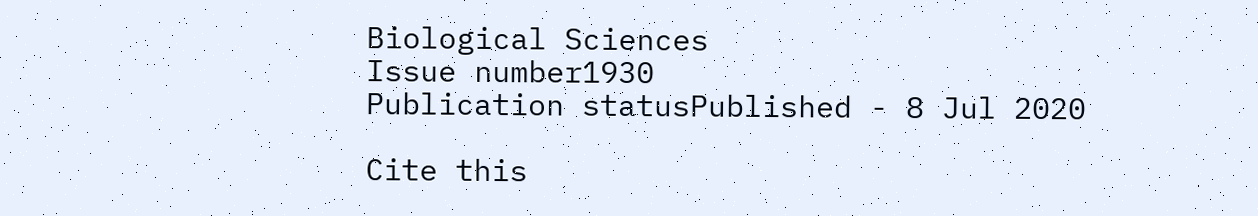Biological Sciences
Issue number1930
Publication statusPublished - 8 Jul 2020

Cite this